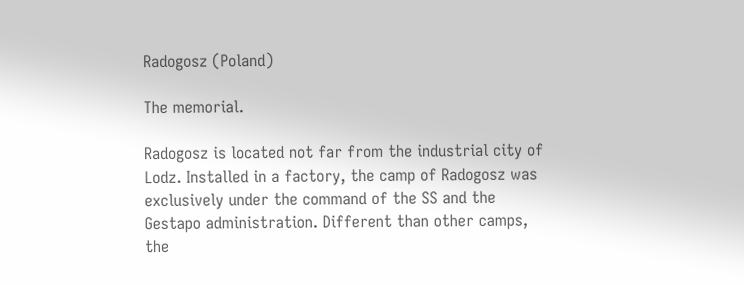Radogosz (Poland)

The memorial.

Radogosz is located not far from the industrial city of Lodz. Installed in a factory, the camp of Radogosz was exclusively under the command of the SS and the Gestapo administration. Different than other camps, the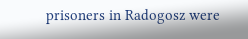prisoners in Radogosz were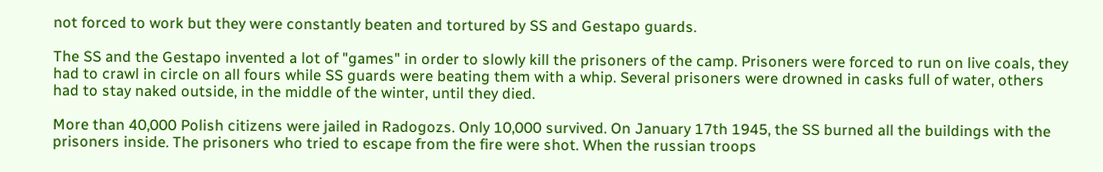not forced to work but they were constantly beaten and tortured by SS and Gestapo guards.

The SS and the Gestapo invented a lot of "games" in order to slowly kill the prisoners of the camp. Prisoners were forced to run on live coals, they had to crawl in circle on all fours while SS guards were beating them with a whip. Several prisoners were drowned in casks full of water, others had to stay naked outside, in the middle of the winter, until they died.

More than 40,000 Polish citizens were jailed in Radogozs. Only 10,000 survived. On January 17th 1945, the SS burned all the buildings with the prisoners inside. The prisoners who tried to escape from the fire were shot. When the russian troops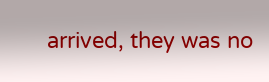arrived, they was no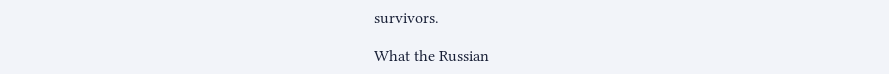survivors.

What the Russian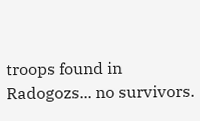troops found in Radogozs... no survivors.